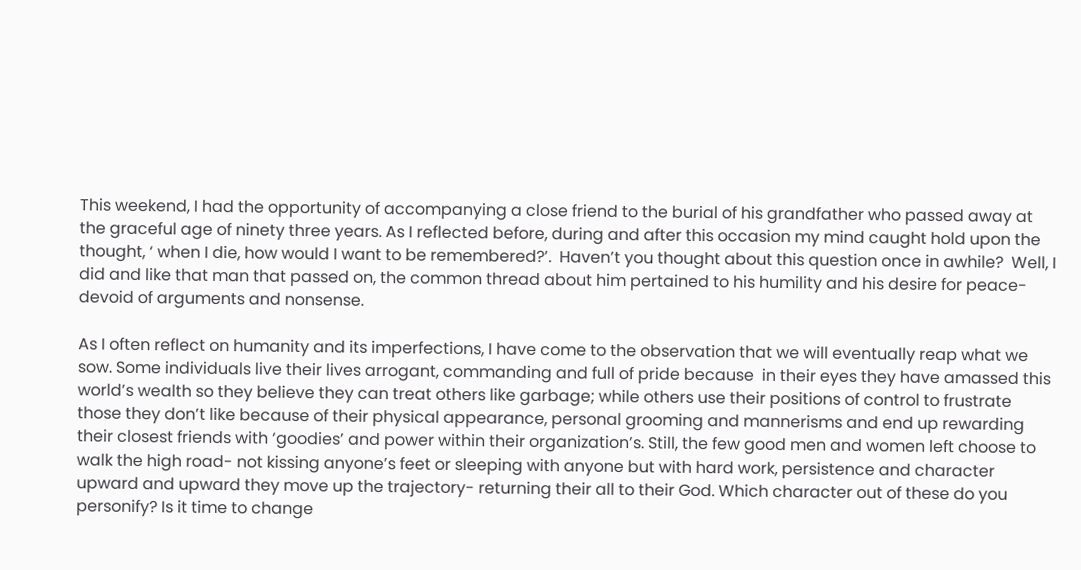This weekend, I had the opportunity of accompanying a close friend to the burial of his grandfather who passed away at the graceful age of ninety three years. As I reflected before, during and after this occasion my mind caught hold upon the thought, ‘ when I die, how would I want to be remembered?’.  Haven’t you thought about this question once in awhile?  Well, I did and like that man that passed on, the common thread about him pertained to his humility and his desire for peace- devoid of arguments and nonsense.

As I often reflect on humanity and its imperfections, I have come to the observation that we will eventually reap what we sow. Some individuals live their lives arrogant, commanding and full of pride because  in their eyes they have amassed this world’s wealth so they believe they can treat others like garbage; while others use their positions of control to frustrate those they don’t like because of their physical appearance, personal grooming and mannerisms and end up rewarding their closest friends with ‘goodies’ and power within their organization’s. Still, the few good men and women left choose to walk the high road- not kissing anyone’s feet or sleeping with anyone but with hard work, persistence and character upward and upward they move up the trajectory- returning their all to their God. Which character out of these do you personify? Is it time to change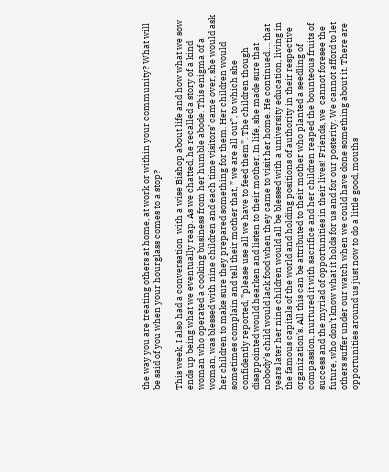the way you are treating others at home, at work or within your community? What will be said of you when your hourglass comes to a stop?

This week, I also had a conversation  with a wise Bishop about life and how what we sow ends up being what we eventually reap. As we chatted, he recalled a story of a kind woman who operated a cooking business from her humble abode. This enigma of a woman, was blessed with nine children and each time visitors’ came over, she would ask her children to make sure they prepared something for them. Her children would sometimes complain and tell their mother that, ” we are all out”, to which she confidently reported, ”please use all we have to feed them”. The children though disappointed would hearken and listen to their mother. In life, she made sure that nobody’s child would lack food when they came to visit her home. He continued…. that years later her nine children would all be blessed with a university education, living in the famous capitals of the world and holding positions of authority in their respective organization’s. All this can be attributed to their mother who planted a seedling of compassion, nurtured it with sacrifice and her children reaped the bounteous fruits of success and the myriad of opportunities in their lives! Friends, we  cannot foresee the future, who don’t know what it holds for us and for our posterity. We cannot afford to let others suffer under our watch when we could have done something about it. There are opportunities around us just now to do a little good, mouths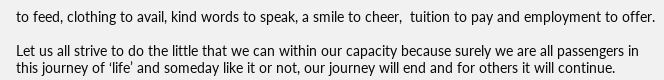to feed, clothing to avail, kind words to speak, a smile to cheer,  tuition to pay and employment to offer.

Let us all strive to do the little that we can within our capacity because surely we are all passengers in this journey of ‘life’ and someday like it or not, our journey will end and for others it will continue.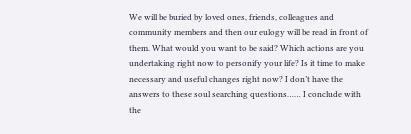We will be buried by loved ones, friends, colleagues and community members and then our eulogy will be read in front of them. What would you want to be said? Which actions are you undertaking right now to personify your life? Is it time to make necessary and useful changes right now? I don’t have the answers to these soul searching questions…… I conclude with the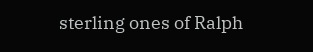sterling ones of Ralph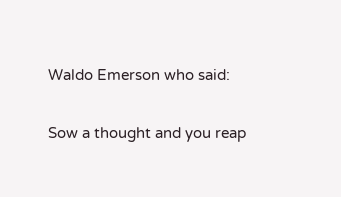Waldo Emerson who said:

Sow a thought and you reap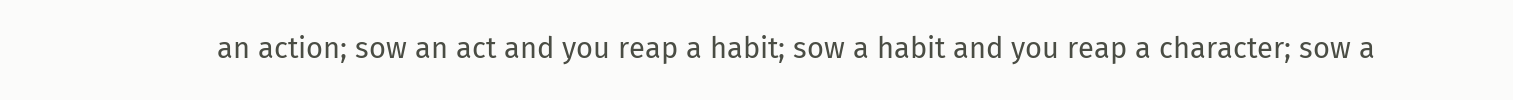an action; sow an act and you reap a habit; sow a habit and you reap a character; sow a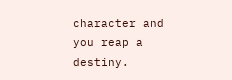character and you reap a destiny.